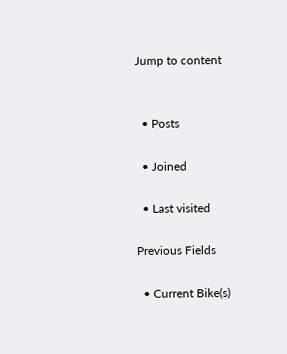Jump to content


  • Posts

  • Joined

  • Last visited

Previous Fields

  • Current Bike(s)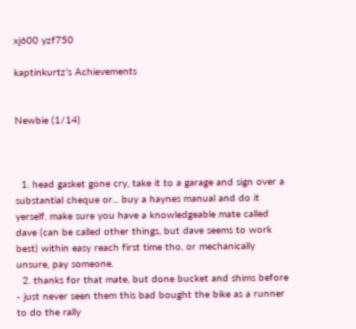xj600 yzf750

kaptinkurtz's Achievements


Newbie (1/14)



  1. head gasket gone cry, take it to a garage and sign over a substantial cheque or... buy a haynes manual and do it yerself. make sure you have a knowledgeable mate called dave (can be called other things, but dave seems to work best) within easy reach first time tho, or mechanically unsure, pay someone.
  2. thanks for that mate, but done bucket and shims before - just never seen them this bad bought the bike as a runner to do the rally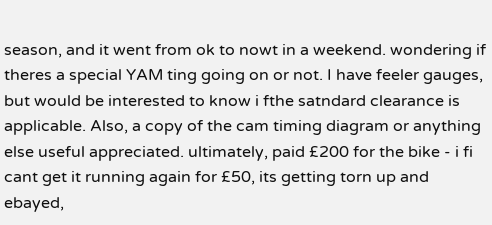season, and it went from ok to nowt in a weekend. wondering if theres a special YAM ting going on or not. I have feeler gauges, but would be interested to know i fthe satndard clearance is applicable. Also, a copy of the cam timing diagram or anything else useful appreciated. ultimately, paid £200 for the bike - i fi cant get it running again for £50, its getting torn up and ebayed,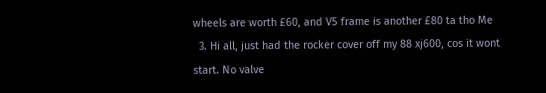wheels are worth £60, and V5 frame is another £80 ta tho Me
  3. Hi all, just had the rocker cover off my 88 xj600, cos it wont start. No valve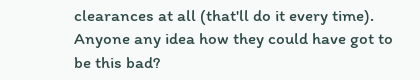clearances at all (that'll do it every time). Anyone any idea how they could have got to be this bad?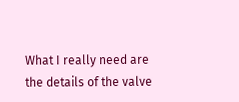What I really need are the details of the valve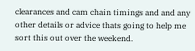clearances and cam chain timings and and any other details or advice thats going to help me sort this out over the weekend.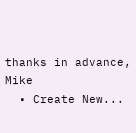thanks in advance, Mike
  • Create New...